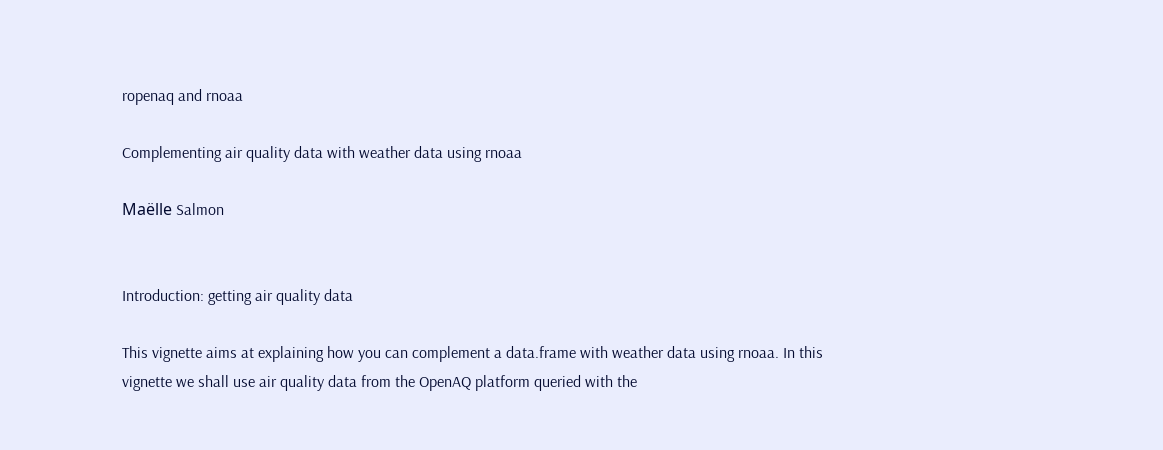ropenaq and rnoaa

Complementing air quality data with weather data using rnoaa

Maëlle Salmon


Introduction: getting air quality data

This vignette aims at explaining how you can complement a data.frame with weather data using rnoaa. In this vignette we shall use air quality data from the OpenAQ platform queried with the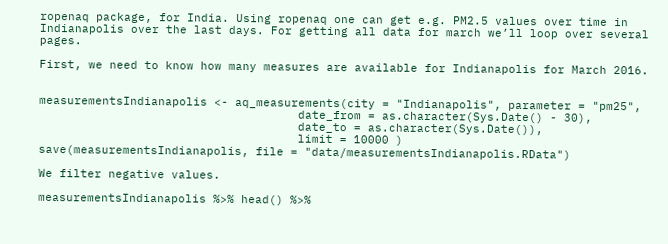ropenaq package, for India. Using ropenaq one can get e.g. PM2.5 values over time in Indianapolis over the last days. For getting all data for march we’ll loop over several pages.

First, we need to know how many measures are available for Indianapolis for March 2016.


measurementsIndianapolis <- aq_measurements(city = "Indianapolis", parameter = "pm25",
                                     date_from = as.character(Sys.Date() - 30),
                                     date_to = as.character(Sys.Date()),
                                     limit = 10000 )
save(measurementsIndianapolis, file = "data/measurementsIndianapolis.RData")

We filter negative values.

measurementsIndianapolis %>% head() %>%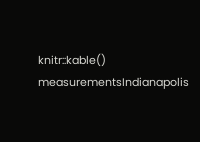knitr::kable()
measurementsIndianapolis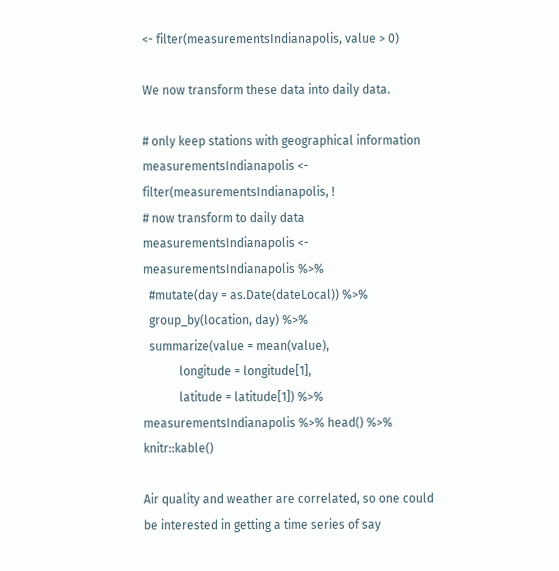<- filter(measurementsIndianapolis, value > 0)

We now transform these data into daily data.

# only keep stations with geographical information
measurementsIndianapolis <- filter(measurementsIndianapolis, !
# now transform to daily data
measurementsIndianapolis <- measurementsIndianapolis %>%
  #mutate(day = as.Date(dateLocal)) %>%
  group_by(location, day) %>%
  summarize(value = mean(value),
            longitude = longitude[1],
            latitude = latitude[1]) %>%
measurementsIndianapolis %>% head() %>% knitr::kable()

Air quality and weather are correlated, so one could be interested in getting a time series of say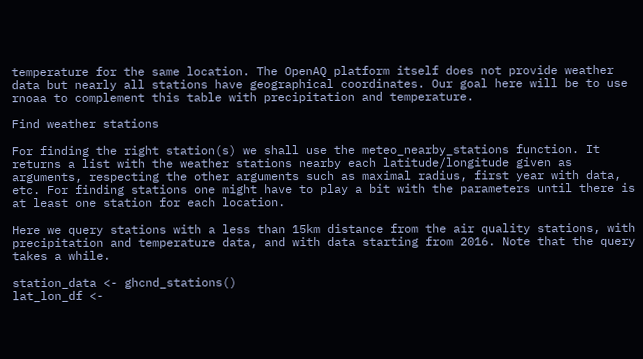temperature for the same location. The OpenAQ platform itself does not provide weather data but nearly all stations have geographical coordinates. Our goal here will be to use rnoaa to complement this table with precipitation and temperature.

Find weather stations

For finding the right station(s) we shall use the meteo_nearby_stations function. It returns a list with the weather stations nearby each latitude/longitude given as arguments, respecting the other arguments such as maximal radius, first year with data, etc. For finding stations one might have to play a bit with the parameters until there is at least one station for each location.

Here we query stations with a less than 15km distance from the air quality stations, with precipitation and temperature data, and with data starting from 2016. Note that the query takes a while.

station_data <- ghcnd_stations()
lat_lon_df <-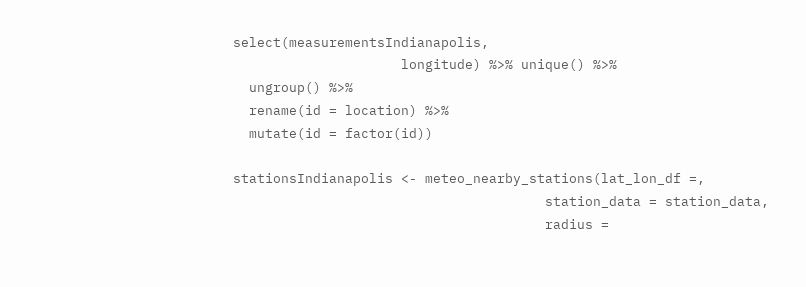select(measurementsIndianapolis,
                     longitude) %>% unique() %>%
  ungroup() %>%
  rename(id = location) %>%
  mutate(id = factor(id))

stationsIndianapolis <- meteo_nearby_stations(lat_lon_df =,
                                       station_data = station_data,
                                       radius =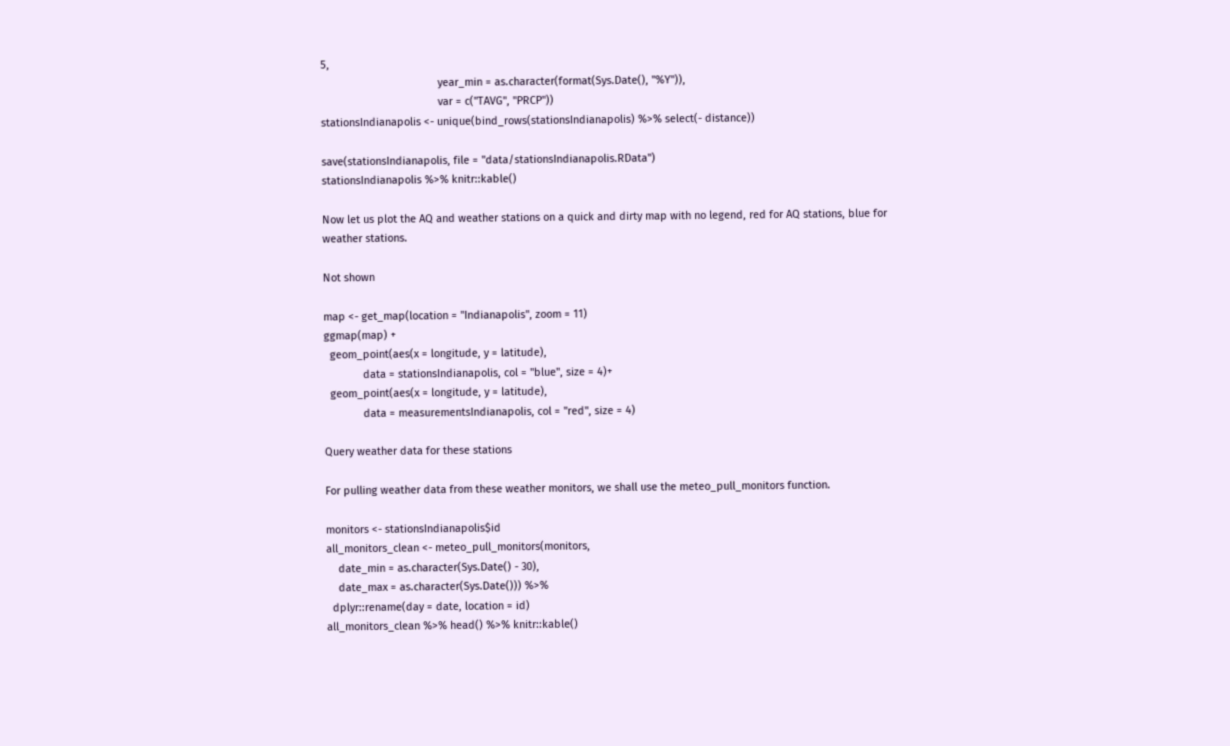5,
                                       year_min = as.character(format(Sys.Date(), "%Y")),
                                       var = c("TAVG", "PRCP"))
stationsIndianapolis <- unique(bind_rows(stationsIndianapolis) %>% select(- distance))

save(stationsIndianapolis, file = "data/stationsIndianapolis.RData")
stationsIndianapolis %>% knitr::kable()

Now let us plot the AQ and weather stations on a quick and dirty map with no legend, red for AQ stations, blue for weather stations.

Not shown

map <- get_map(location = "Indianapolis", zoom = 11)
ggmap(map) +
  geom_point(aes(x = longitude, y = latitude),
             data = stationsIndianapolis, col = "blue", size = 4)+
  geom_point(aes(x = longitude, y = latitude),
             data = measurementsIndianapolis, col = "red", size = 4)

Query weather data for these stations

For pulling weather data from these weather monitors, we shall use the meteo_pull_monitors function.

monitors <- stationsIndianapolis$id
all_monitors_clean <- meteo_pull_monitors(monitors,
    date_min = as.character(Sys.Date() - 30),
    date_max = as.character(Sys.Date())) %>%
  dplyr::rename(day = date, location = id)
all_monitors_clean %>% head() %>% knitr::kable()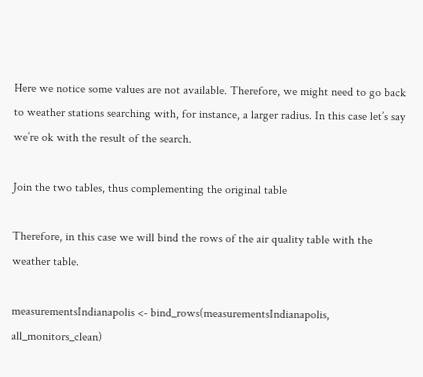Here we notice some values are not available. Therefore, we might need to go back to weather stations searching with, for instance, a larger radius. In this case let’s say we’re ok with the result of the search.

Join the two tables, thus complementing the original table

Therefore, in this case we will bind the rows of the air quality table with the weather table.

measurementsIndianapolis <- bind_rows(measurementsIndianapolis, all_monitors_clean)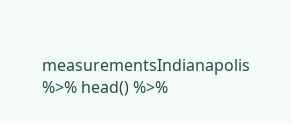measurementsIndianapolis %>% head() %>%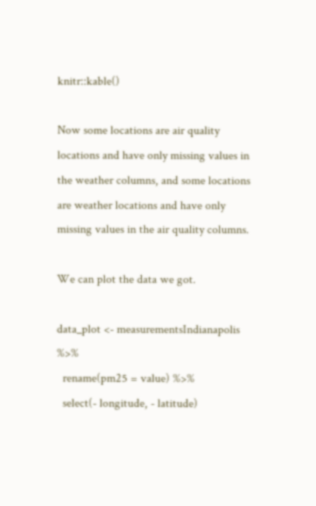knitr::kable()

Now some locations are air quality locations and have only missing values in the weather columns, and some locations are weather locations and have only missing values in the air quality columns.

We can plot the data we got.

data_plot <- measurementsIndianapolis %>%
  rename(pm25 = value) %>%
  select(- longitude, - latitude)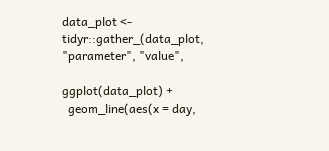data_plot <- tidyr::gather_(data_plot, "parameter", "value",

ggplot(data_plot) +
  geom_line(aes(x = day,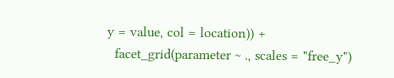y = value, col = location)) +
  facet_grid(parameter ~ ., scales = "free_y")